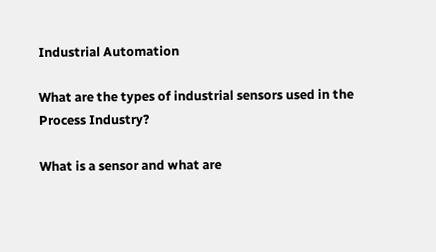Industrial Automation

What are the types of industrial sensors used in the Process Industry?

What is a sensor and what are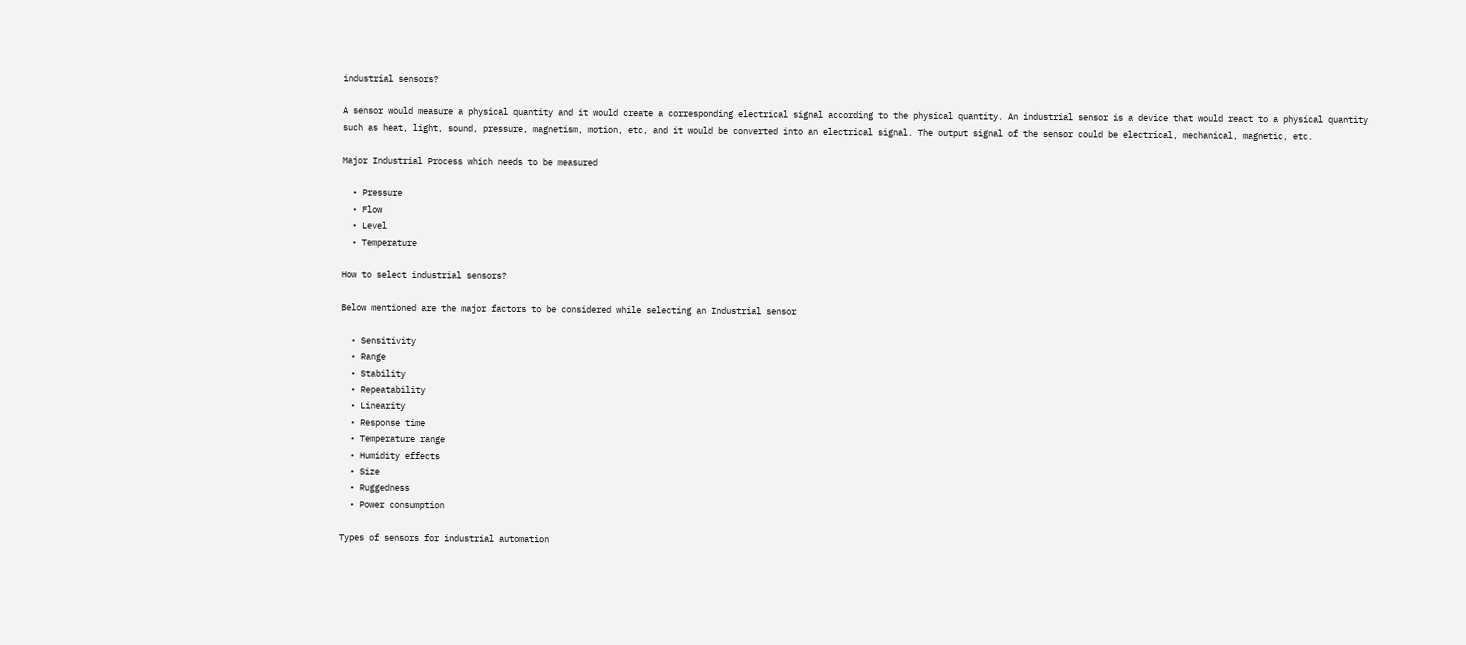industrial sensors?

A sensor would measure a physical quantity and it would create a corresponding electrical signal according to the physical quantity. An industrial sensor is a device that would react to a physical quantity such as heat, light, sound, pressure, magnetism, motion, etc, and it would be converted into an electrical signal. The output signal of the sensor could be electrical, mechanical, magnetic, etc.

Major Industrial Process which needs to be measured

  • Pressure
  • Flow
  • Level
  • Temperature

How to select industrial sensors?

Below mentioned are the major factors to be considered while selecting an Industrial sensor

  • Sensitivity
  • Range
  • Stability
  • Repeatability
  • Linearity
  • Response time
  • Temperature range
  • Humidity effects
  • Size
  • Ruggedness
  • Power consumption

Types of sensors for industrial automation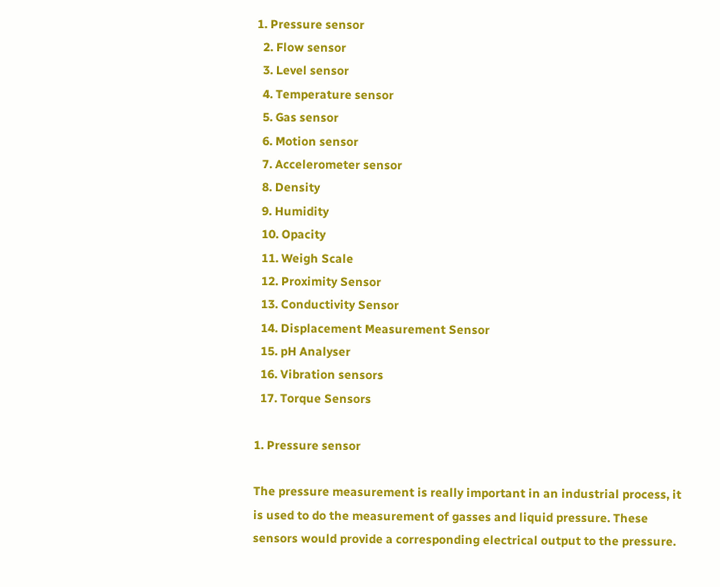1. Pressure sensor
  2. Flow sensor
  3. Level sensor
  4. Temperature sensor
  5. Gas sensor
  6. Motion sensor
  7. Accelerometer sensor
  8. Density
  9. Humidity
  10. Opacity
  11. Weigh Scale
  12. Proximity Sensor
  13. Conductivity Sensor
  14. Displacement Measurement Sensor
  15. pH Analyser
  16. Vibration sensors
  17. Torque Sensors

1. Pressure sensor

The pressure measurement is really important in an industrial process, it is used to do the measurement of gasses and liquid pressure. These sensors would provide a corresponding electrical output to the pressure.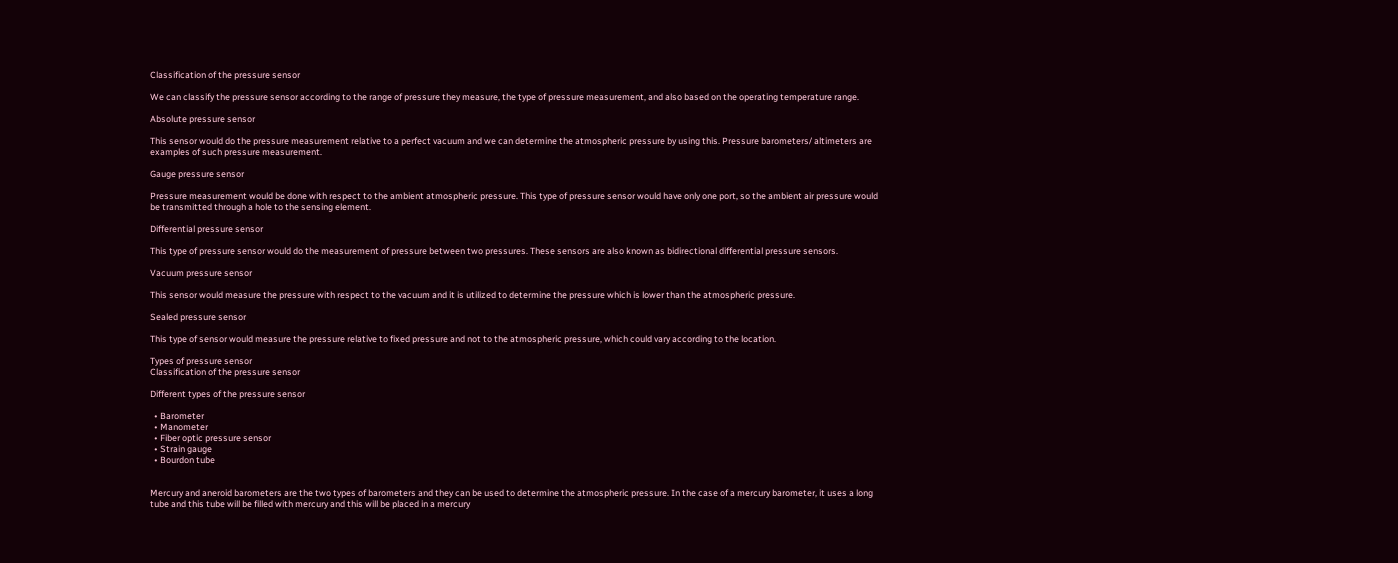Classification of the pressure sensor

We can classify the pressure sensor according to the range of pressure they measure, the type of pressure measurement, and also based on the operating temperature range.

Absolute pressure sensor

This sensor would do the pressure measurement relative to a perfect vacuum and we can determine the atmospheric pressure by using this. Pressure barometers/ altimeters are examples of such pressure measurement.

Gauge pressure sensor

Pressure measurement would be done with respect to the ambient atmospheric pressure. This type of pressure sensor would have only one port, so the ambient air pressure would be transmitted through a hole to the sensing element.

Differential pressure sensor

This type of pressure sensor would do the measurement of pressure between two pressures. These sensors are also known as bidirectional differential pressure sensors.

Vacuum pressure sensor

This sensor would measure the pressure with respect to the vacuum and it is utilized to determine the pressure which is lower than the atmospheric pressure.

Sealed pressure sensor

This type of sensor would measure the pressure relative to fixed pressure and not to the atmospheric pressure, which could vary according to the location.

Types of pressure sensor
Classification of the pressure sensor

Different types of the pressure sensor

  • Barometer
  • Manometer
  • Fiber optic pressure sensor
  • Strain gauge
  • Bourdon tube


Mercury and aneroid barometers are the two types of barometers and they can be used to determine the atmospheric pressure. In the case of a mercury barometer, it uses a long tube and this tube will be filled with mercury and this will be placed in a mercury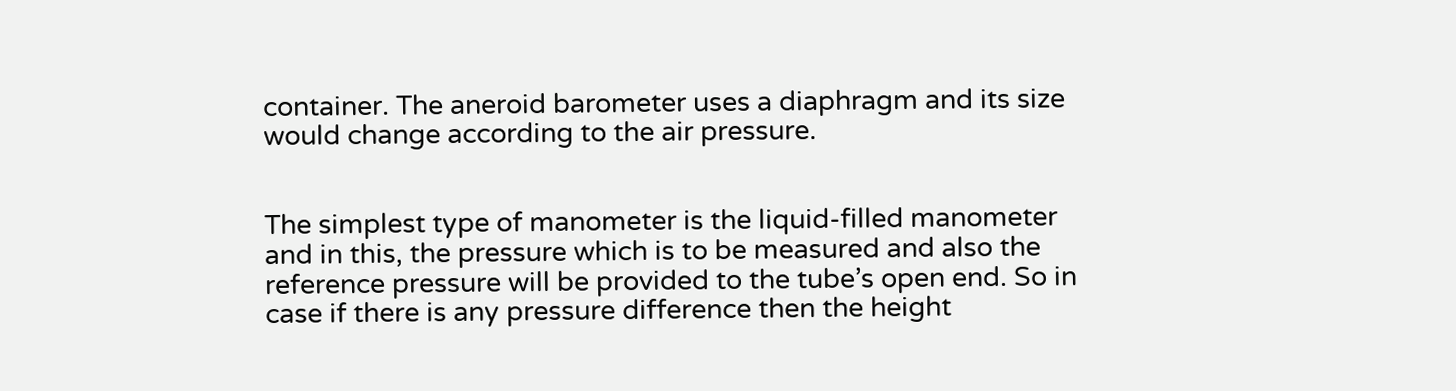container. The aneroid barometer uses a diaphragm and its size would change according to the air pressure.


The simplest type of manometer is the liquid-filled manometer and in this, the pressure which is to be measured and also the reference pressure will be provided to the tube’s open end. So in case if there is any pressure difference then the height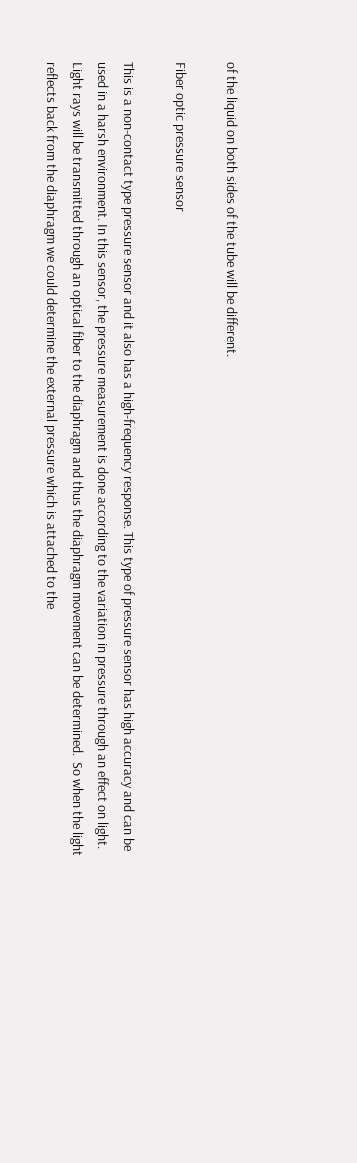of the liquid on both sides of the tube will be different.

Fiber optic pressure sensor

This is a non-contact type pressure sensor and it also has a high-frequency response. This type of pressure sensor has high accuracy and can be used in a harsh environment. In this sensor, the pressure measurement is done according to the variation in pressure through an effect on light. Light rays will be transmitted through an optical fiber to the diaphragm and thus the diaphragm movement can be determined.  So when the light reflects back from the diaphragm we could determine the external pressure which is attached to the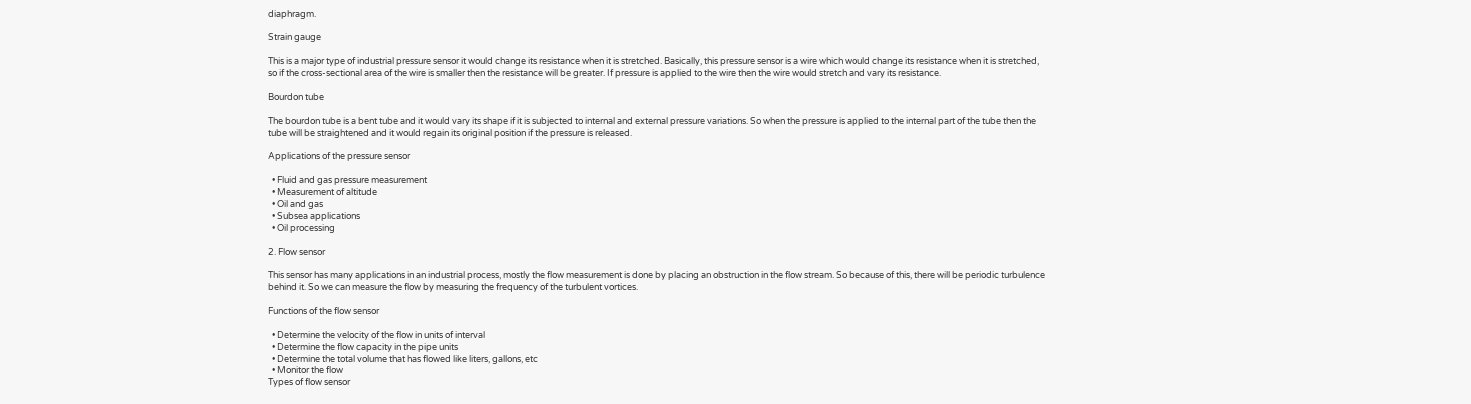diaphragm.

Strain gauge

This is a major type of industrial pressure sensor it would change its resistance when it is stretched. Basically, this pressure sensor is a wire which would change its resistance when it is stretched, so if the cross-sectional area of the wire is smaller then the resistance will be greater. If pressure is applied to the wire then the wire would stretch and vary its resistance.

Bourdon tube

The bourdon tube is a bent tube and it would vary its shape if it is subjected to internal and external pressure variations. So when the pressure is applied to the internal part of the tube then the tube will be straightened and it would regain its original position if the pressure is released.

Applications of the pressure sensor

  • Fluid and gas pressure measurement
  • Measurement of altitude
  • Oil and gas
  • Subsea applications
  • Oil processing

2. Flow sensor

This sensor has many applications in an industrial process, mostly the flow measurement is done by placing an obstruction in the flow stream. So because of this, there will be periodic turbulence behind it. So we can measure the flow by measuring the frequency of the turbulent vortices.

Functions of the flow sensor

  • Determine the velocity of the flow in units of interval
  • Determine the flow capacity in the pipe units
  • Determine the total volume that has flowed like liters, gallons, etc
  • Monitor the flow
Types of flow sensor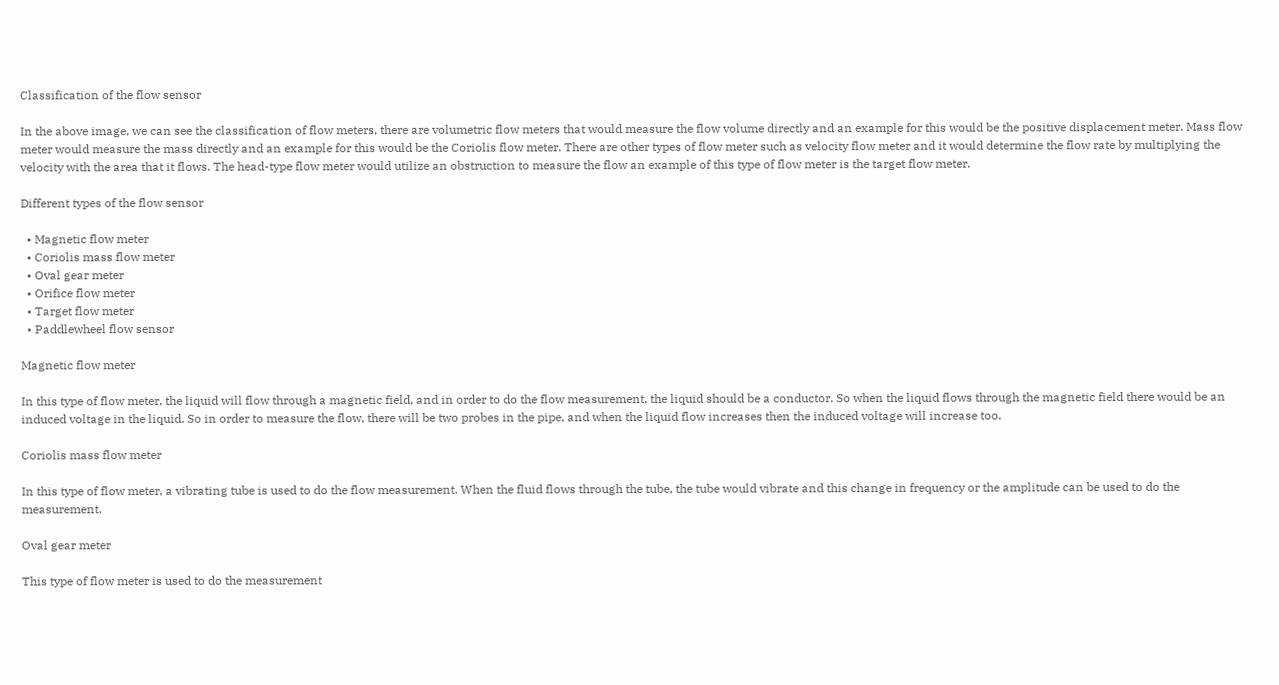Classification of the flow sensor

In the above image, we can see the classification of flow meters, there are volumetric flow meters that would measure the flow volume directly and an example for this would be the positive displacement meter. Mass flow meter would measure the mass directly and an example for this would be the Coriolis flow meter. There are other types of flow meter such as velocity flow meter and it would determine the flow rate by multiplying the velocity with the area that it flows. The head-type flow meter would utilize an obstruction to measure the flow an example of this type of flow meter is the target flow meter.

Different types of the flow sensor

  • Magnetic flow meter
  • Coriolis mass flow meter
  • Oval gear meter
  • Orifice flow meter
  • Target flow meter
  • Paddlewheel flow sensor

Magnetic flow meter

In this type of flow meter, the liquid will flow through a magnetic field, and in order to do the flow measurement, the liquid should be a conductor. So when the liquid flows through the magnetic field there would be an induced voltage in the liquid. So in order to measure the flow, there will be two probes in the pipe, and when the liquid flow increases then the induced voltage will increase too.

Coriolis mass flow meter

In this type of flow meter, a vibrating tube is used to do the flow measurement. When the fluid flows through the tube, the tube would vibrate and this change in frequency or the amplitude can be used to do the measurement.

Oval gear meter

This type of flow meter is used to do the measurement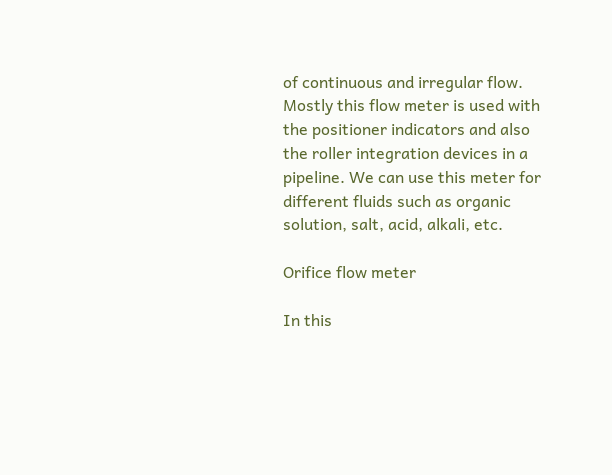of continuous and irregular flow. Mostly this flow meter is used with the positioner indicators and also the roller integration devices in a pipeline. We can use this meter for different fluids such as organic solution, salt, acid, alkali, etc.

Orifice flow meter

In this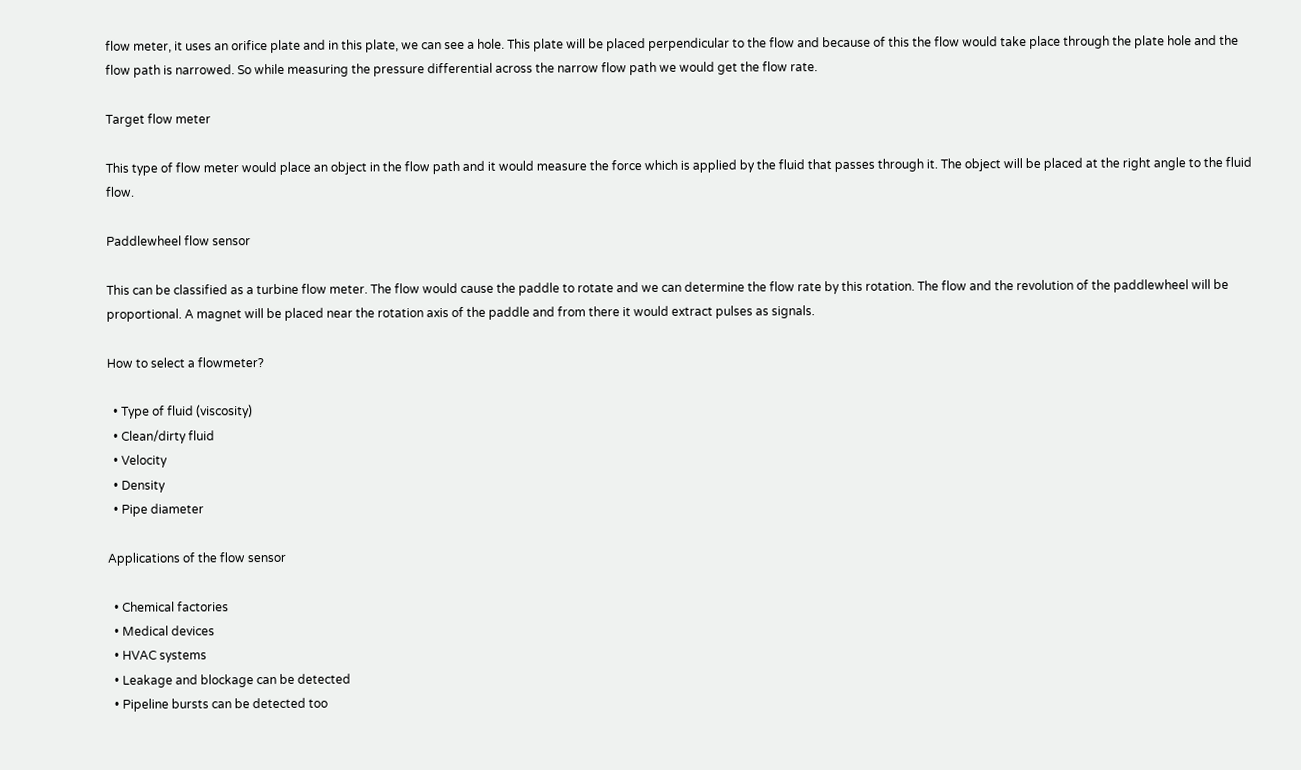flow meter, it uses an orifice plate and in this plate, we can see a hole. This plate will be placed perpendicular to the flow and because of this the flow would take place through the plate hole and the flow path is narrowed. So while measuring the pressure differential across the narrow flow path we would get the flow rate.

Target flow meter

This type of flow meter would place an object in the flow path and it would measure the force which is applied by the fluid that passes through it. The object will be placed at the right angle to the fluid flow.

Paddlewheel flow sensor

This can be classified as a turbine flow meter. The flow would cause the paddle to rotate and we can determine the flow rate by this rotation. The flow and the revolution of the paddlewheel will be proportional. A magnet will be placed near the rotation axis of the paddle and from there it would extract pulses as signals.

How to select a flowmeter?

  • Type of fluid (viscosity)
  • Clean/dirty fluid
  • Velocity
  • Density
  • Pipe diameter

Applications of the flow sensor

  • Chemical factories
  • Medical devices
  • HVAC systems
  • Leakage and blockage can be detected
  • Pipeline bursts can be detected too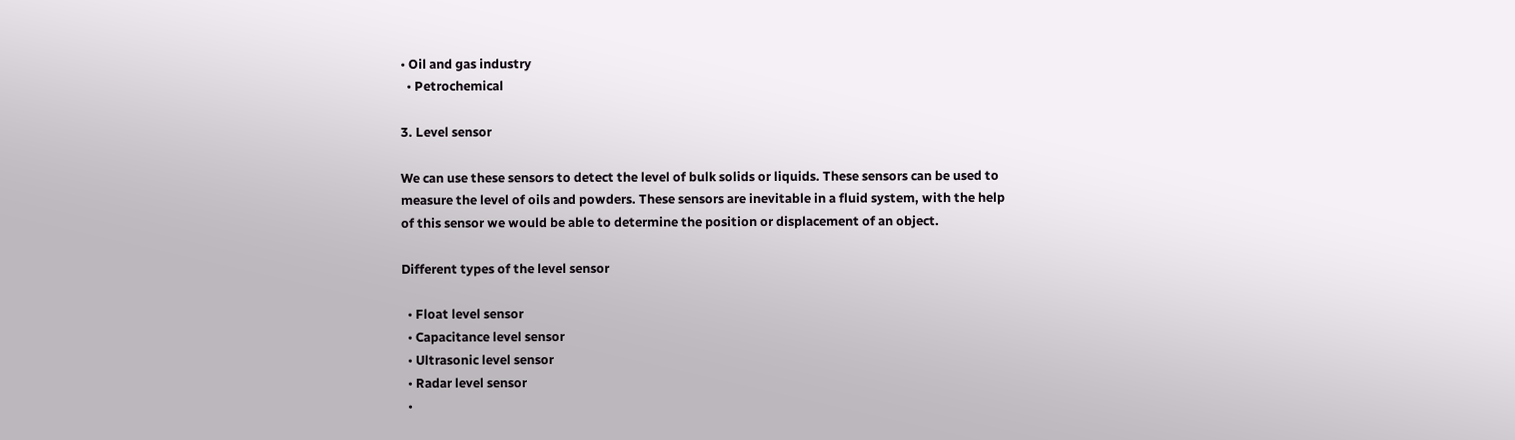• Oil and gas industry
  • Petrochemical

3. Level sensor

We can use these sensors to detect the level of bulk solids or liquids. These sensors can be used to measure the level of oils and powders. These sensors are inevitable in a fluid system, with the help of this sensor we would be able to determine the position or displacement of an object.

Different types of the level sensor

  • Float level sensor
  • Capacitance level sensor
  • Ultrasonic level sensor
  • Radar level sensor
  •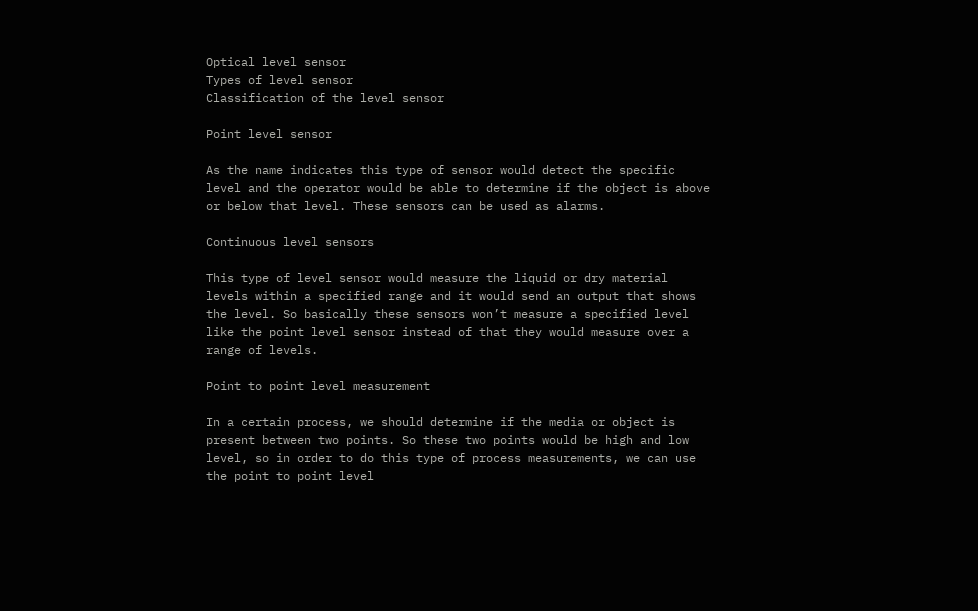Optical level sensor
Types of level sensor
Classification of the level sensor

Point level sensor

As the name indicates this type of sensor would detect the specific level and the operator would be able to determine if the object is above or below that level. These sensors can be used as alarms.

Continuous level sensors

This type of level sensor would measure the liquid or dry material levels within a specified range and it would send an output that shows the level. So basically these sensors won’t measure a specified level like the point level sensor instead of that they would measure over a range of levels.

Point to point level measurement

In a certain process, we should determine if the media or object is present between two points. So these two points would be high and low level, so in order to do this type of process measurements, we can use the point to point level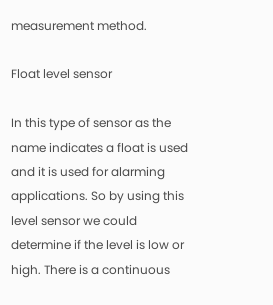measurement method.

Float level sensor

In this type of sensor as the name indicates a float is used and it is used for alarming applications. So by using this level sensor we could determine if the level is low or high. There is a continuous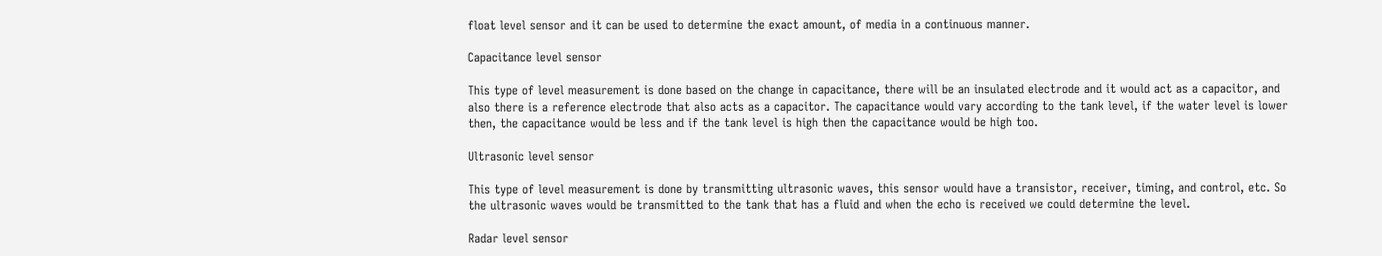float level sensor and it can be used to determine the exact amount, of media in a continuous manner.

Capacitance level sensor

This type of level measurement is done based on the change in capacitance, there will be an insulated electrode and it would act as a capacitor, and also there is a reference electrode that also acts as a capacitor. The capacitance would vary according to the tank level, if the water level is lower then, the capacitance would be less and if the tank level is high then the capacitance would be high too.

Ultrasonic level sensor

This type of level measurement is done by transmitting ultrasonic waves, this sensor would have a transistor, receiver, timing, and control, etc. So the ultrasonic waves would be transmitted to the tank that has a fluid and when the echo is received we could determine the level.

Radar level sensor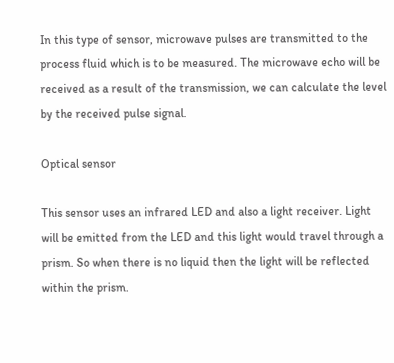In this type of sensor, microwave pulses are transmitted to the process fluid which is to be measured. The microwave echo will be received as a result of the transmission, we can calculate the level by the received pulse signal.

Optical sensor

This sensor uses an infrared LED and also a light receiver. Light will be emitted from the LED and this light would travel through a prism. So when there is no liquid then the light will be reflected within the prism.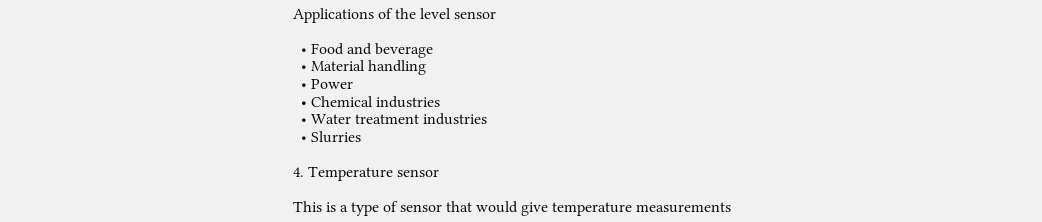Applications of the level sensor

  • Food and beverage
  • Material handling
  • Power
  • Chemical industries
  • Water treatment industries
  • Slurries

4. Temperature sensor

This is a type of sensor that would give temperature measurements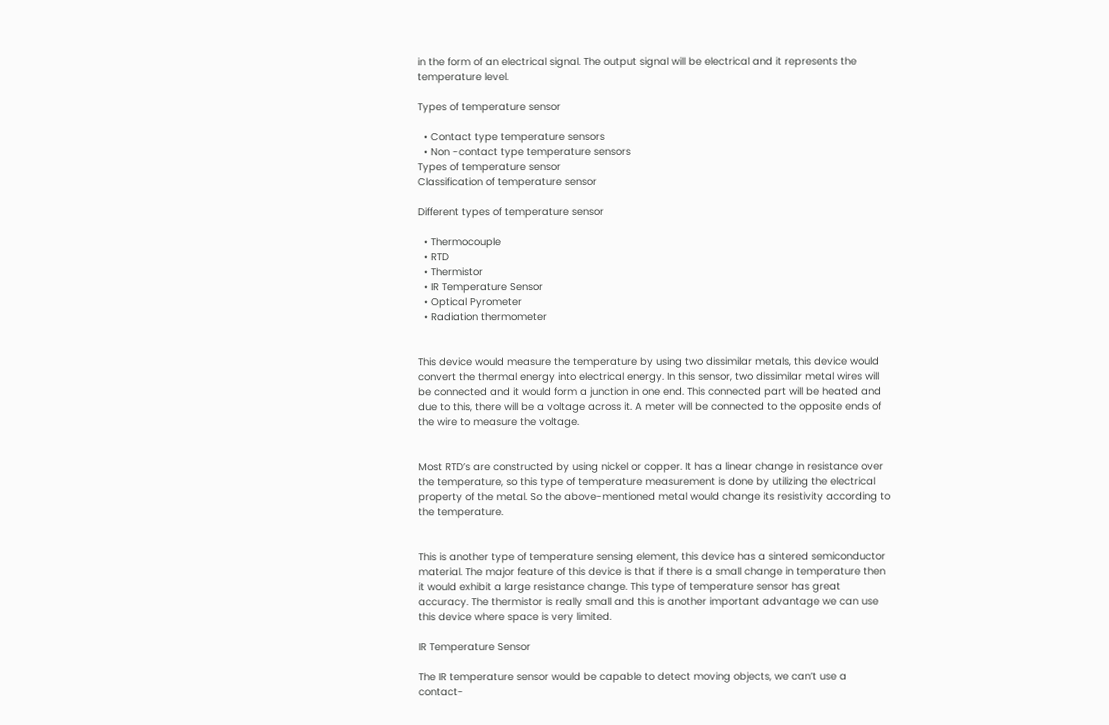in the form of an electrical signal. The output signal will be electrical and it represents the temperature level.

Types of temperature sensor

  • Contact type temperature sensors
  • Non -contact type temperature sensors
Types of temperature sensor
Classification of temperature sensor

Different types of temperature sensor

  • Thermocouple
  • RTD
  • Thermistor
  • IR Temperature Sensor
  • Optical Pyrometer
  • Radiation thermometer


This device would measure the temperature by using two dissimilar metals, this device would convert the thermal energy into electrical energy. In this sensor, two dissimilar metal wires will be connected and it would form a junction in one end. This connected part will be heated and due to this, there will be a voltage across it. A meter will be connected to the opposite ends of the wire to measure the voltage.


Most RTD’s are constructed by using nickel or copper. It has a linear change in resistance over the temperature, so this type of temperature measurement is done by utilizing the electrical property of the metal. So the above-mentioned metal would change its resistivity according to the temperature.


This is another type of temperature sensing element, this device has a sintered semiconductor material. The major feature of this device is that if there is a small change in temperature then it would exhibit a large resistance change. This type of temperature sensor has great accuracy. The thermistor is really small and this is another important advantage we can use this device where space is very limited.

IR Temperature Sensor

The IR temperature sensor would be capable to detect moving objects, we can’t use a contact-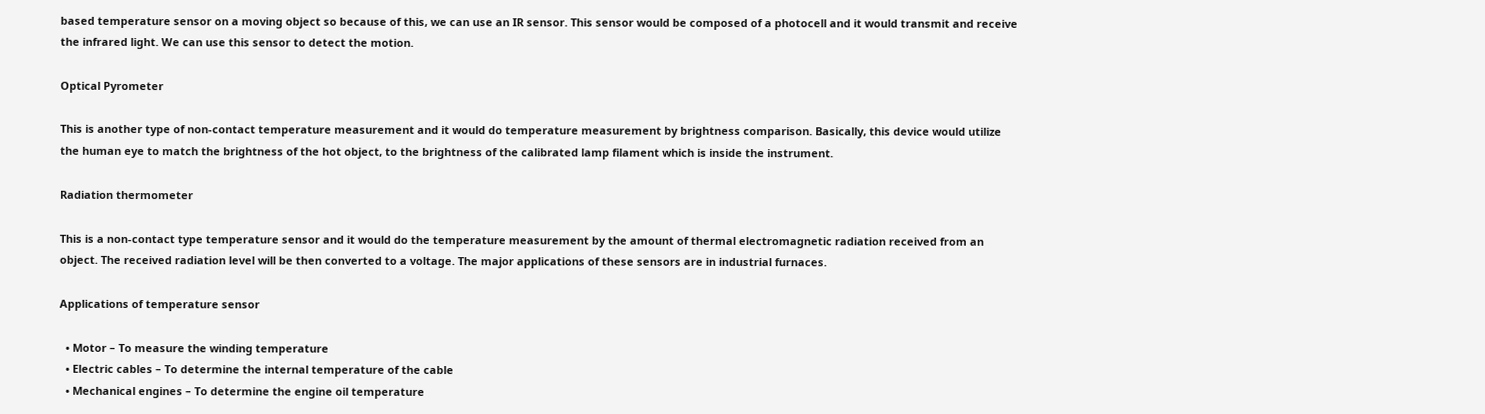based temperature sensor on a moving object so because of this, we can use an IR sensor. This sensor would be composed of a photocell and it would transmit and receive the infrared light. We can use this sensor to detect the motion.

Optical Pyrometer

This is another type of non-contact temperature measurement and it would do temperature measurement by brightness comparison. Basically, this device would utilize the human eye to match the brightness of the hot object, to the brightness of the calibrated lamp filament which is inside the instrument.

Radiation thermometer

This is a non-contact type temperature sensor and it would do the temperature measurement by the amount of thermal electromagnetic radiation received from an object. The received radiation level will be then converted to a voltage. The major applications of these sensors are in industrial furnaces.

Applications of temperature sensor

  • Motor – To measure the winding temperature
  • Electric cables – To determine the internal temperature of the cable
  • Mechanical engines – To determine the engine oil temperature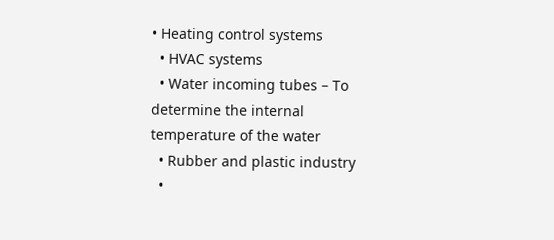• Heating control systems
  • HVAC systems
  • Water incoming tubes – To determine the internal temperature of the water
  • Rubber and plastic industry
  •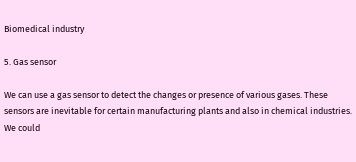Biomedical industry

5. Gas sensor

We can use a gas sensor to detect the changes or presence of various gases. These sensors are inevitable for certain manufacturing plants and also in chemical industries. We could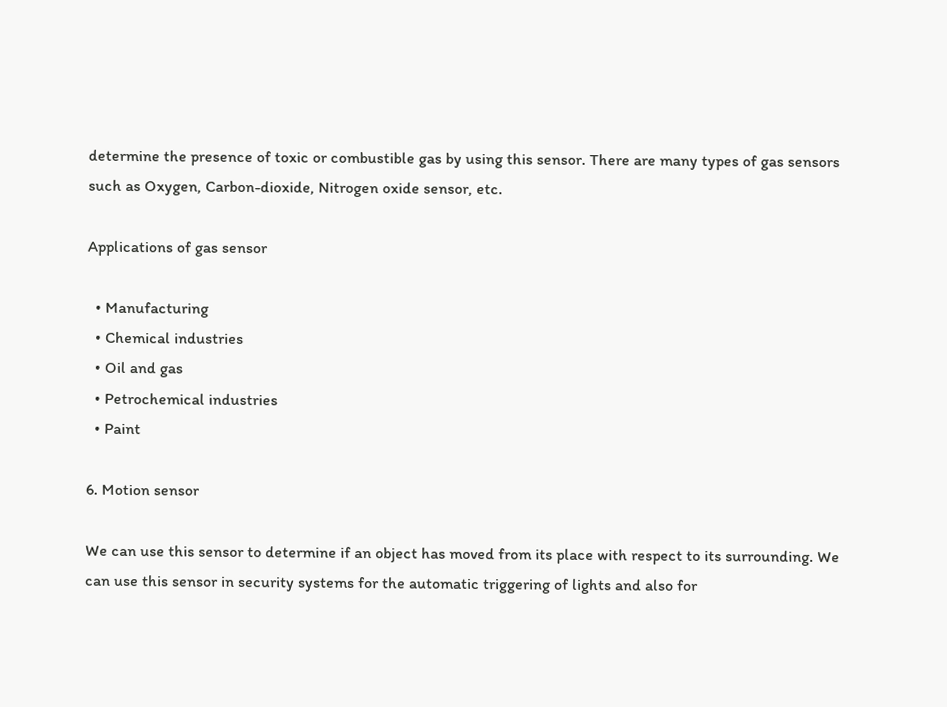determine the presence of toxic or combustible gas by using this sensor. There are many types of gas sensors such as Oxygen, Carbon-dioxide, Nitrogen oxide sensor, etc.

Applications of gas sensor

  • Manufacturing
  • Chemical industries
  • Oil and gas
  • Petrochemical industries
  • Paint

6. Motion sensor

We can use this sensor to determine if an object has moved from its place with respect to its surrounding. We can use this sensor in security systems for the automatic triggering of lights and also for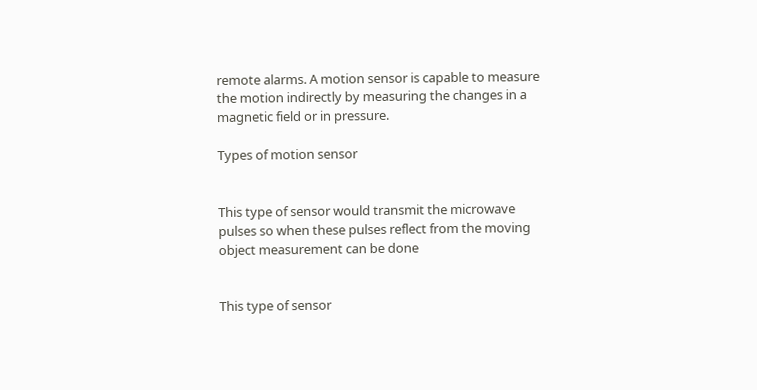remote alarms. A motion sensor is capable to measure the motion indirectly by measuring the changes in a magnetic field or in pressure.

Types of motion sensor


This type of sensor would transmit the microwave pulses so when these pulses reflect from the moving object measurement can be done


This type of sensor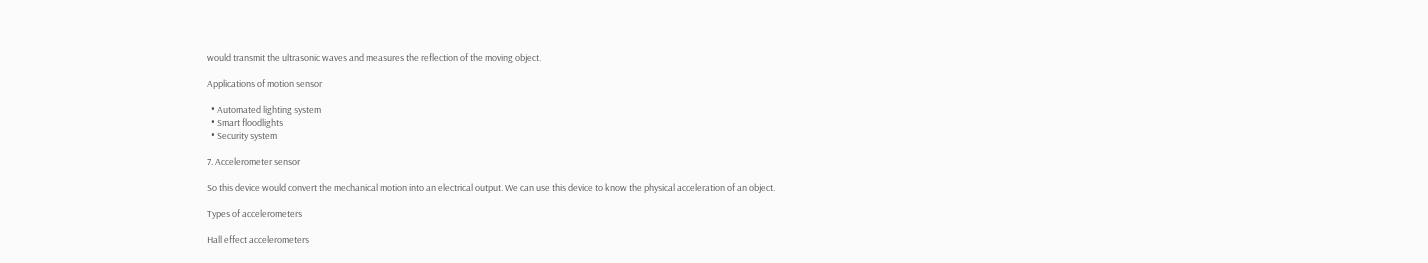would transmit the ultrasonic waves and measures the reflection of the moving object.

Applications of motion sensor

  • Automated lighting system
  • Smart floodlights
  • Security system

7. Accelerometer sensor

So this device would convert the mechanical motion into an electrical output. We can use this device to know the physical acceleration of an object.

Types of accelerometers

Hall effect accelerometers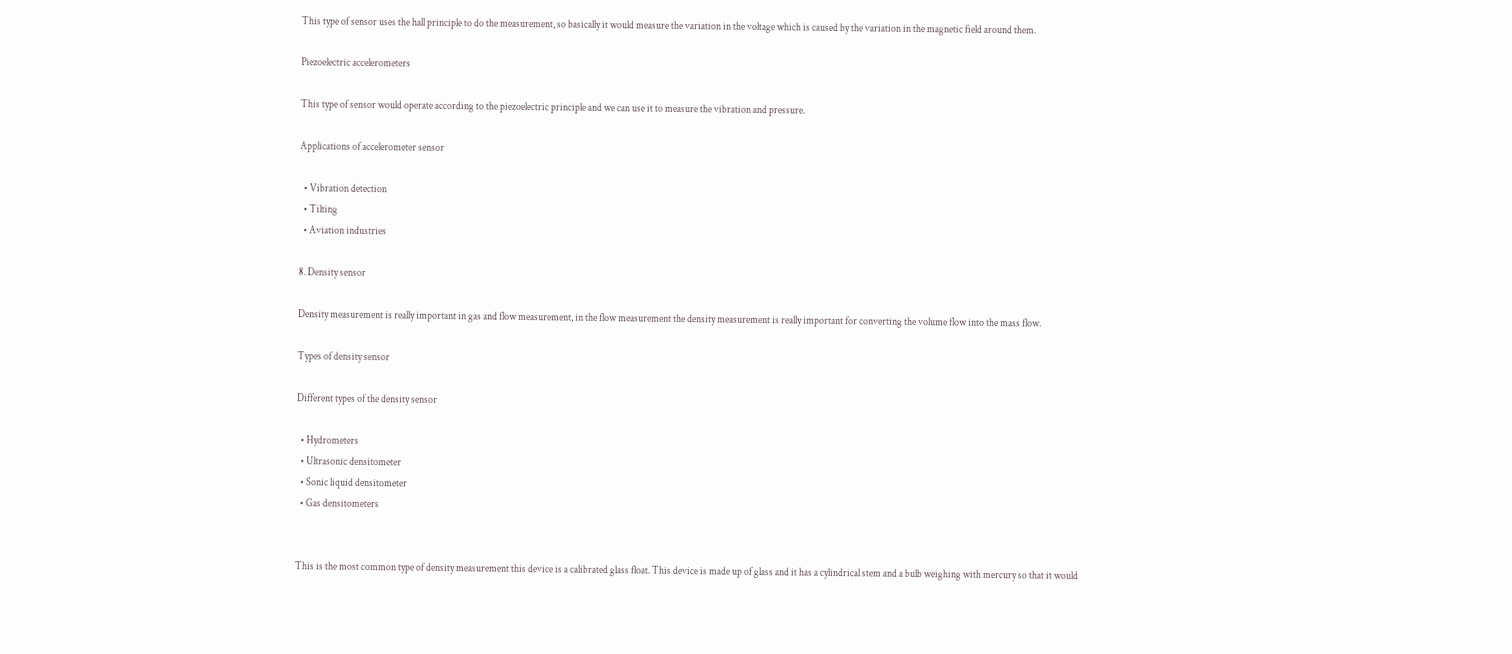This type of sensor uses the hall principle to do the measurement, so basically it would measure the variation in the voltage which is caused by the variation in the magnetic field around them.

Piezoelectric accelerometers

This type of sensor would operate according to the piezoelectric principle and we can use it to measure the vibration and pressure.

Applications of accelerometer sensor

  • Vibration detection
  • Tilting
  • Aviation industries

8. Density sensor

Density measurement is really important in gas and flow measurement, in the flow measurement the density measurement is really important for converting the volume flow into the mass flow.

Types of density sensor

Different types of the density sensor

  • Hydrometers
  • Ultrasonic densitometer
  • Sonic liquid densitometer
  • Gas densitometers


This is the most common type of density measurement this device is a calibrated glass float. This device is made up of glass and it has a cylindrical stem and a bulb weighing with mercury so that it would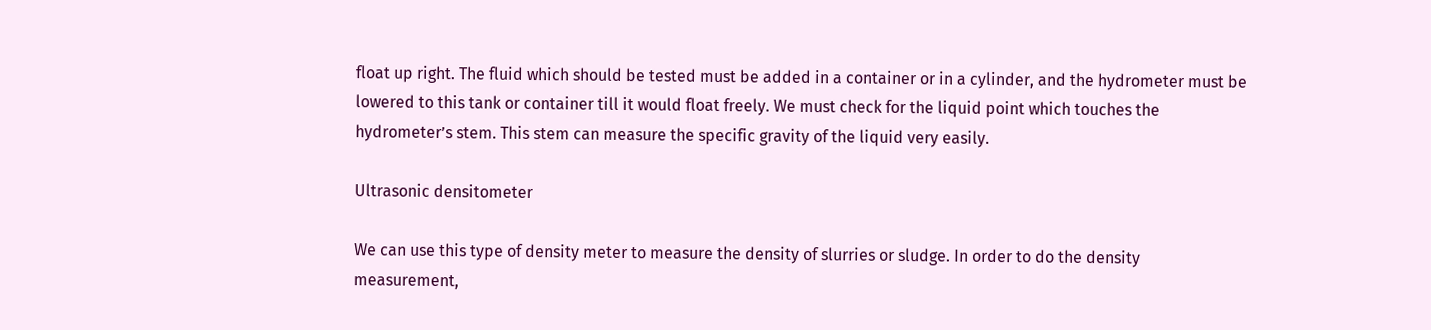float up right. The fluid which should be tested must be added in a container or in a cylinder, and the hydrometer must be lowered to this tank or container till it would float freely. We must check for the liquid point which touches the hydrometer’s stem. This stem can measure the specific gravity of the liquid very easily.

Ultrasonic densitometer

We can use this type of density meter to measure the density of slurries or sludge. In order to do the density measurement,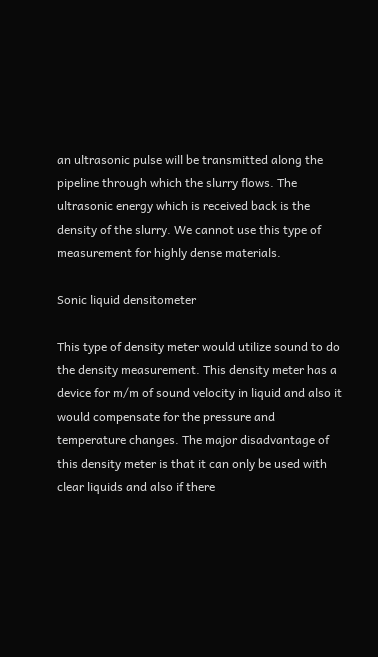an ultrasonic pulse will be transmitted along the pipeline through which the slurry flows. The ultrasonic energy which is received back is the density of the slurry. We cannot use this type of measurement for highly dense materials.

Sonic liquid densitometer

This type of density meter would utilize sound to do the density measurement. This density meter has a device for m/m of sound velocity in liquid and also it would compensate for the pressure and temperature changes. The major disadvantage of this density meter is that it can only be used with clear liquids and also if there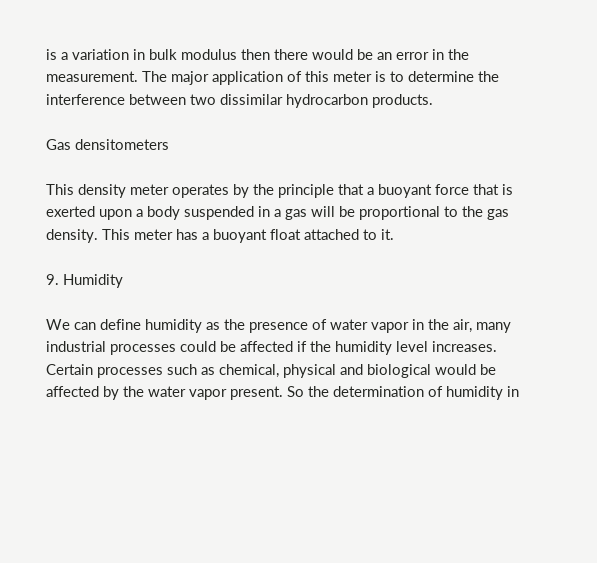is a variation in bulk modulus then there would be an error in the measurement. The major application of this meter is to determine the interference between two dissimilar hydrocarbon products.

Gas densitometers

This density meter operates by the principle that a buoyant force that is exerted upon a body suspended in a gas will be proportional to the gas density. This meter has a buoyant float attached to it.

9. Humidity

We can define humidity as the presence of water vapor in the air, many industrial processes could be affected if the humidity level increases. Certain processes such as chemical, physical and biological would be affected by the water vapor present. So the determination of humidity in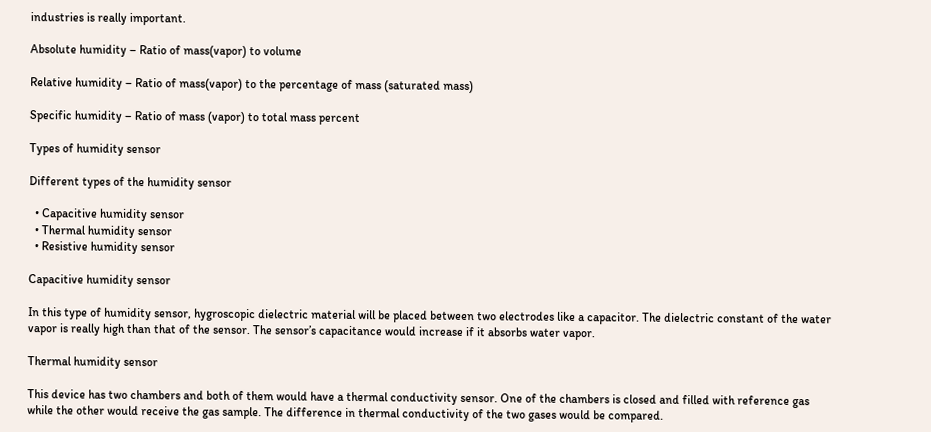industries is really important.

Absolute humidity – Ratio of mass(vapor) to volume

Relative humidity – Ratio of mass(vapor) to the percentage of mass (saturated mass)

Specific humidity – Ratio of mass (vapor) to total mass percent

Types of humidity sensor

Different types of the humidity sensor

  • Capacitive humidity sensor
  • Thermal humidity sensor
  • Resistive humidity sensor

Capacitive humidity sensor

In this type of humidity sensor, hygroscopic dielectric material will be placed between two electrodes like a capacitor. The dielectric constant of the water vapor is really high than that of the sensor. The sensor’s capacitance would increase if it absorbs water vapor.

Thermal humidity sensor

This device has two chambers and both of them would have a thermal conductivity sensor. One of the chambers is closed and filled with reference gas while the other would receive the gas sample. The difference in thermal conductivity of the two gases would be compared.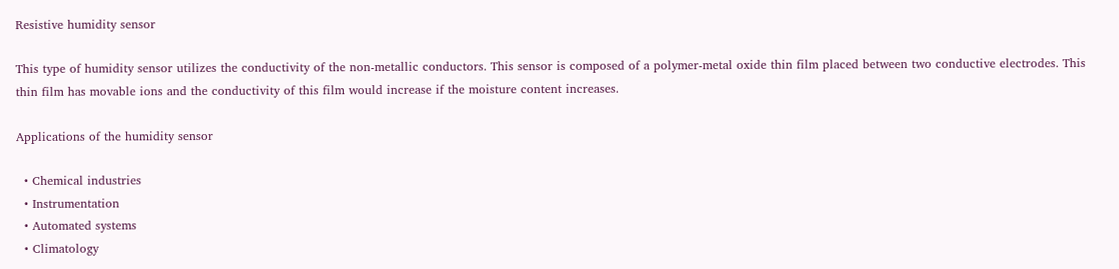Resistive humidity sensor

This type of humidity sensor utilizes the conductivity of the non-metallic conductors. This sensor is composed of a polymer-metal oxide thin film placed between two conductive electrodes. This thin film has movable ions and the conductivity of this film would increase if the moisture content increases.

Applications of the humidity sensor

  • Chemical industries
  • Instrumentation
  • Automated systems
  • Climatology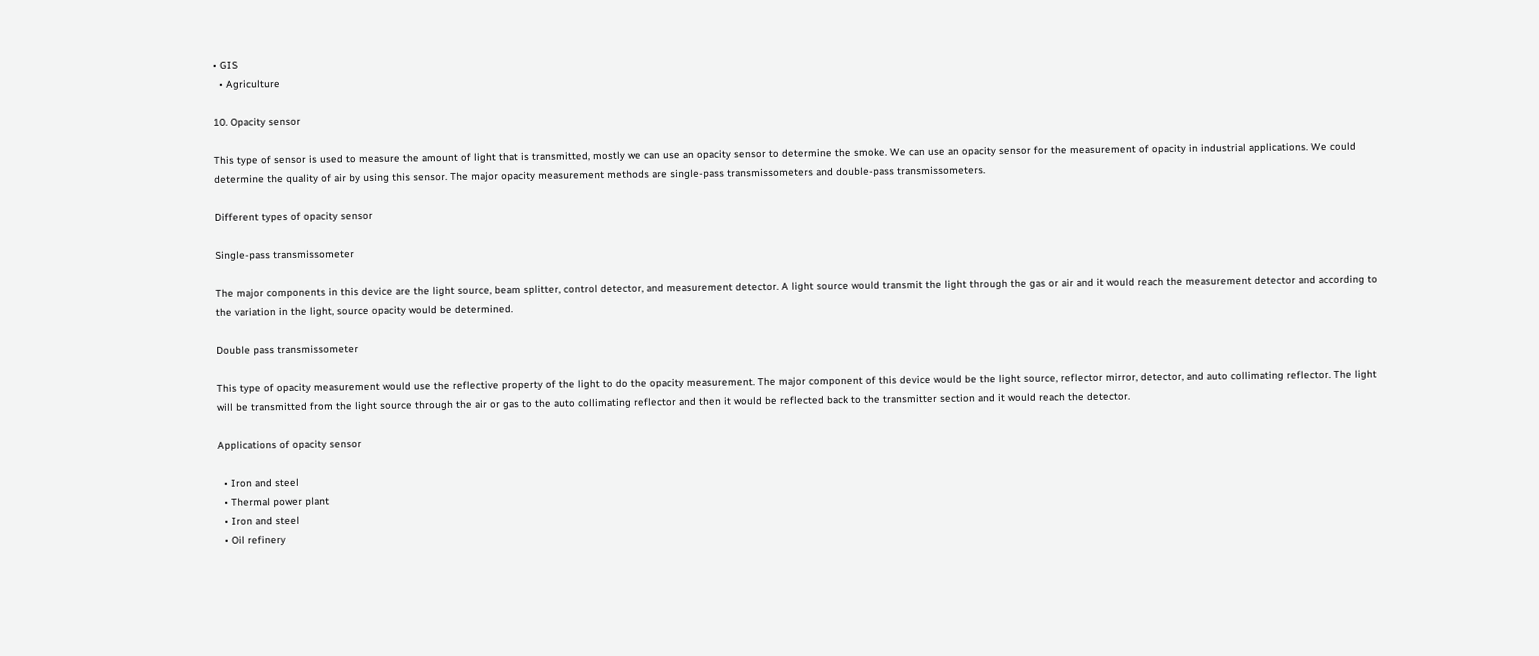• GIS
  • Agriculture

10. Opacity sensor

This type of sensor is used to measure the amount of light that is transmitted, mostly we can use an opacity sensor to determine the smoke. We can use an opacity sensor for the measurement of opacity in industrial applications. We could determine the quality of air by using this sensor. The major opacity measurement methods are single-pass transmissometers and double-pass transmissometers.

Different types of opacity sensor

Single-pass transmissometer

The major components in this device are the light source, beam splitter, control detector, and measurement detector. A light source would transmit the light through the gas or air and it would reach the measurement detector and according to the variation in the light, source opacity would be determined.

Double pass transmissometer

This type of opacity measurement would use the reflective property of the light to do the opacity measurement. The major component of this device would be the light source, reflector mirror, detector, and auto collimating reflector. The light will be transmitted from the light source through the air or gas to the auto collimating reflector and then it would be reflected back to the transmitter section and it would reach the detector.

Applications of opacity sensor

  • Iron and steel
  • Thermal power plant
  • Iron and steel
  • Oil refinery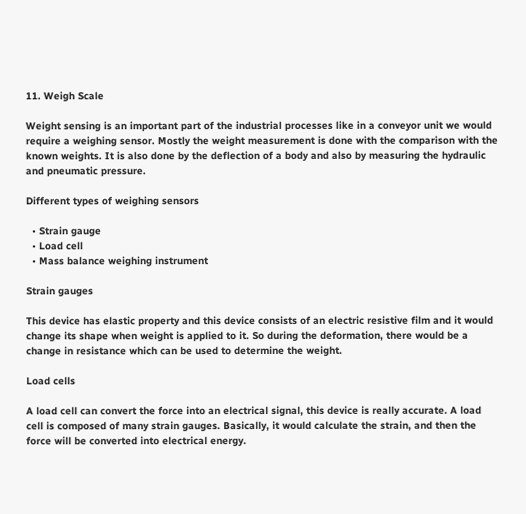11. Weigh Scale

Weight sensing is an important part of the industrial processes like in a conveyor unit we would require a weighing sensor. Mostly the weight measurement is done with the comparison with the known weights. It is also done by the deflection of a body and also by measuring the hydraulic and pneumatic pressure.

Different types of weighing sensors

  • Strain gauge
  • Load cell
  • Mass balance weighing instrument

Strain gauges

This device has elastic property and this device consists of an electric resistive film and it would change its shape when weight is applied to it. So during the deformation, there would be a change in resistance which can be used to determine the weight.

Load cells

A load cell can convert the force into an electrical signal, this device is really accurate. A load cell is composed of many strain gauges. Basically, it would calculate the strain, and then the force will be converted into electrical energy.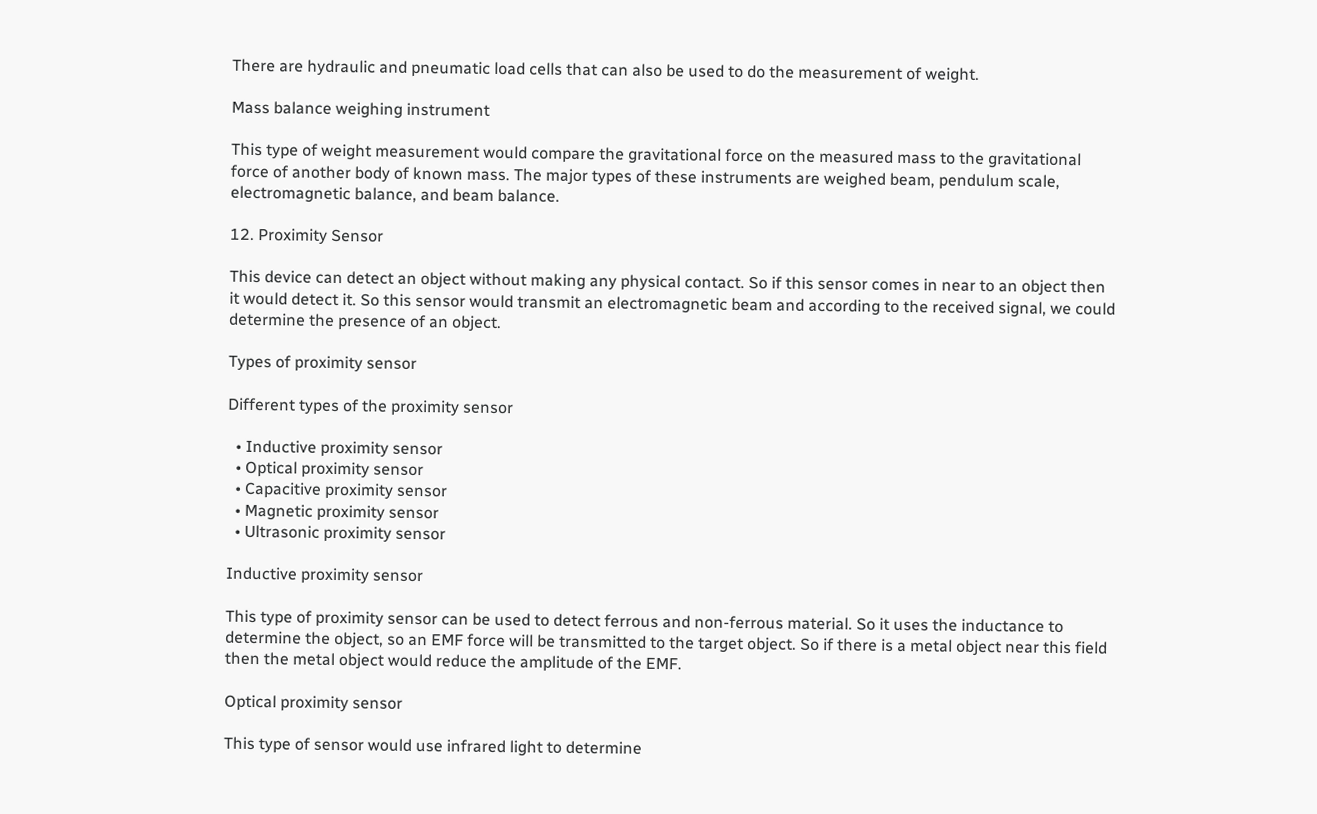There are hydraulic and pneumatic load cells that can also be used to do the measurement of weight.

Mass balance weighing instrument

This type of weight measurement would compare the gravitational force on the measured mass to the gravitational force of another body of known mass. The major types of these instruments are weighed beam, pendulum scale, electromagnetic balance, and beam balance.

12. Proximity Sensor

This device can detect an object without making any physical contact. So if this sensor comes in near to an object then it would detect it. So this sensor would transmit an electromagnetic beam and according to the received signal, we could determine the presence of an object.

Types of proximity sensor

Different types of the proximity sensor

  • Inductive proximity sensor
  • Optical proximity sensor
  • Capacitive proximity sensor
  • Magnetic proximity sensor
  • Ultrasonic proximity sensor

Inductive proximity sensor

This type of proximity sensor can be used to detect ferrous and non-ferrous material. So it uses the inductance to determine the object, so an EMF force will be transmitted to the target object. So if there is a metal object near this field then the metal object would reduce the amplitude of the EMF.

Optical proximity sensor

This type of sensor would use infrared light to determine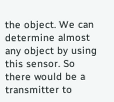the object. We can determine almost any object by using this sensor. So there would be a transmitter to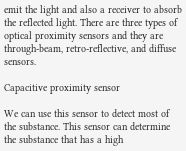emit the light and also a receiver to absorb the reflected light. There are three types of optical proximity sensors and they are through-beam, retro-reflective, and diffuse sensors.

Capacitive proximity sensor

We can use this sensor to detect most of the substance. This sensor can determine the substance that has a high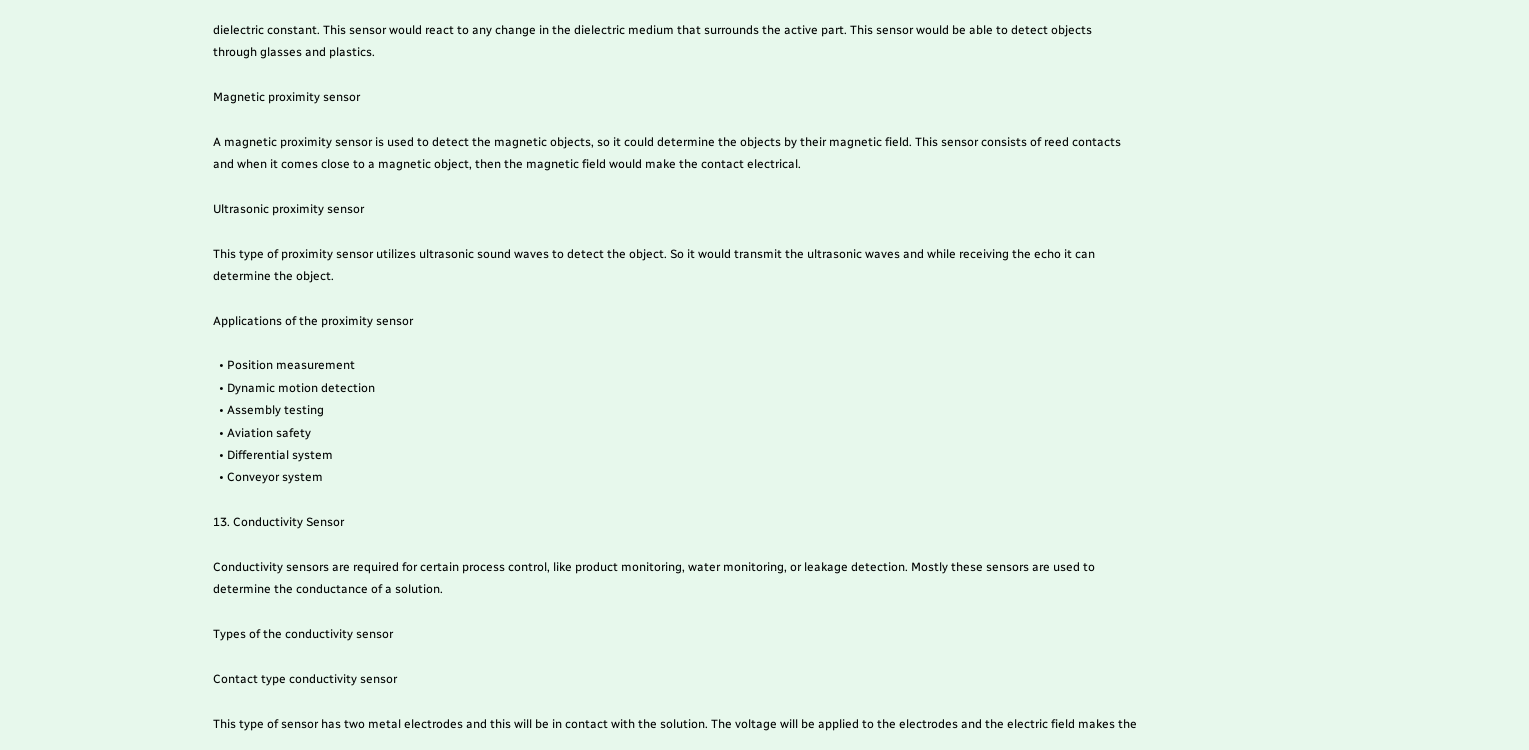dielectric constant. This sensor would react to any change in the dielectric medium that surrounds the active part. This sensor would be able to detect objects through glasses and plastics.

Magnetic proximity sensor

A magnetic proximity sensor is used to detect the magnetic objects, so it could determine the objects by their magnetic field. This sensor consists of reed contacts and when it comes close to a magnetic object, then the magnetic field would make the contact electrical.

Ultrasonic proximity sensor

This type of proximity sensor utilizes ultrasonic sound waves to detect the object. So it would transmit the ultrasonic waves and while receiving the echo it can determine the object.

Applications of the proximity sensor

  • Position measurement
  • Dynamic motion detection
  • Assembly testing
  • Aviation safety
  • Differential system
  • Conveyor system

13. Conductivity Sensor

Conductivity sensors are required for certain process control, like product monitoring, water monitoring, or leakage detection. Mostly these sensors are used to determine the conductance of a solution.

Types of the conductivity sensor

Contact type conductivity sensor

This type of sensor has two metal electrodes and this will be in contact with the solution. The voltage will be applied to the electrodes and the electric field makes the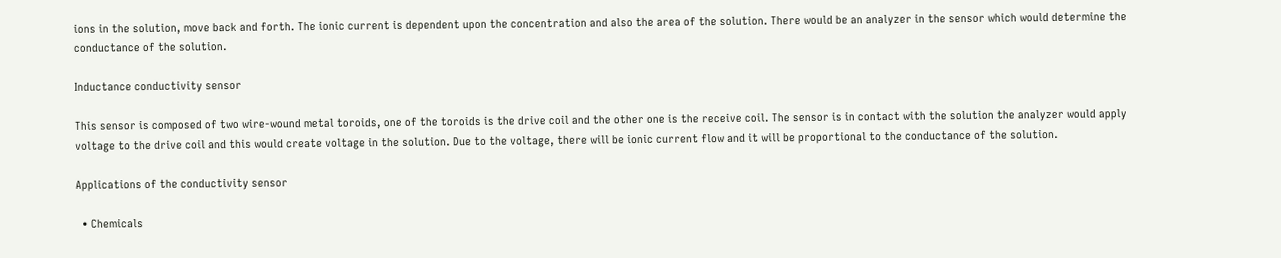ions in the solution, move back and forth. The ionic current is dependent upon the concentration and also the area of the solution. There would be an analyzer in the sensor which would determine the conductance of the solution.

Inductance conductivity sensor

This sensor is composed of two wire-wound metal toroids, one of the toroids is the drive coil and the other one is the receive coil. The sensor is in contact with the solution the analyzer would apply voltage to the drive coil and this would create voltage in the solution. Due to the voltage, there will be ionic current flow and it will be proportional to the conductance of the solution.

Applications of the conductivity sensor

  • Chemicals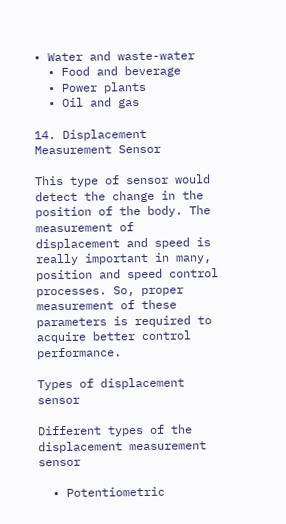• Water and waste-water
  • Food and beverage
  • Power plants
  • Oil and gas

14. Displacement Measurement Sensor

This type of sensor would detect the change in the position of the body. The measurement of displacement and speed is really important in many, position and speed control processes. So, proper measurement of these parameters is required to acquire better control performance.

Types of displacement sensor

Different types of the displacement measurement sensor

  • Potentiometric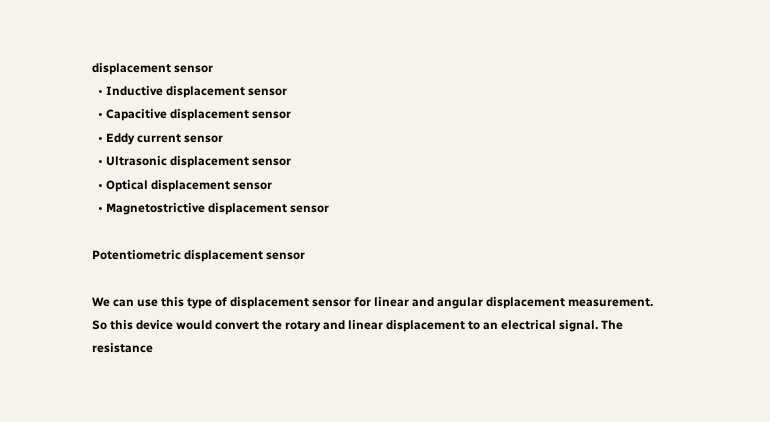displacement sensor
  • Inductive displacement sensor
  • Capacitive displacement sensor
  • Eddy current sensor
  • Ultrasonic displacement sensor
  • Optical displacement sensor
  • Magnetostrictive displacement sensor

Potentiometric displacement sensor

We can use this type of displacement sensor for linear and angular displacement measurement. So this device would convert the rotary and linear displacement to an electrical signal. The resistance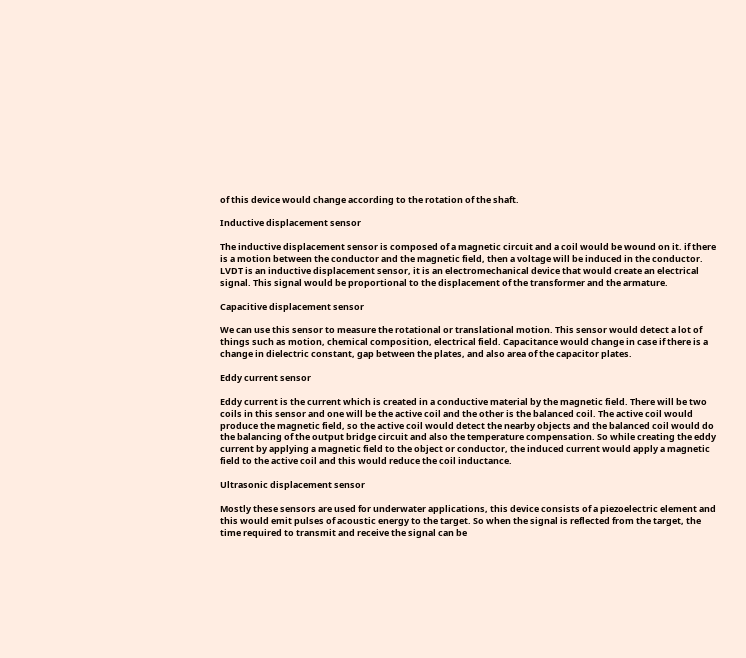of this device would change according to the rotation of the shaft.

Inductive displacement sensor

The inductive displacement sensor is composed of a magnetic circuit and a coil would be wound on it. if there is a motion between the conductor and the magnetic field, then a voltage will be induced in the conductor. LVDT is an inductive displacement sensor, it is an electromechanical device that would create an electrical signal. This signal would be proportional to the displacement of the transformer and the armature.

Capacitive displacement sensor

We can use this sensor to measure the rotational or translational motion. This sensor would detect a lot of things such as motion, chemical composition, electrical field. Capacitance would change in case if there is a change in dielectric constant, gap between the plates, and also area of the capacitor plates.

Eddy current sensor

Eddy current is the current which is created in a conductive material by the magnetic field. There will be two coils in this sensor and one will be the active coil and the other is the balanced coil. The active coil would produce the magnetic field, so the active coil would detect the nearby objects and the balanced coil would do the balancing of the output bridge circuit and also the temperature compensation. So while creating the eddy current by applying a magnetic field to the object or conductor, the induced current would apply a magnetic field to the active coil and this would reduce the coil inductance.

Ultrasonic displacement sensor

Mostly these sensors are used for underwater applications, this device consists of a piezoelectric element and this would emit pulses of acoustic energy to the target. So when the signal is reflected from the target, the time required to transmit and receive the signal can be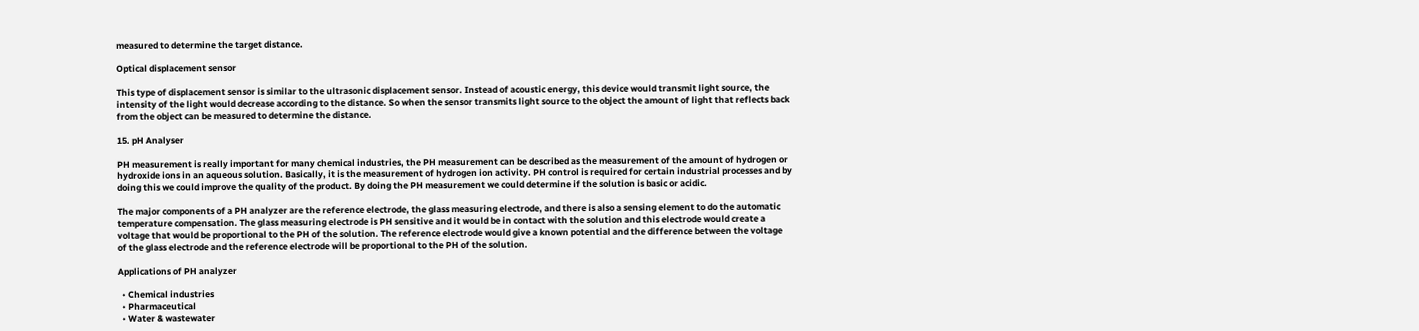measured to determine the target distance.

Optical displacement sensor

This type of displacement sensor is similar to the ultrasonic displacement sensor. Instead of acoustic energy, this device would transmit light source, the intensity of the light would decrease according to the distance. So when the sensor transmits light source to the object the amount of light that reflects back from the object can be measured to determine the distance.

15. pH Analyser

PH measurement is really important for many chemical industries, the PH measurement can be described as the measurement of the amount of hydrogen or hydroxide ions in an aqueous solution. Basically, it is the measurement of hydrogen ion activity. PH control is required for certain industrial processes and by doing this we could improve the quality of the product. By doing the PH measurement we could determine if the solution is basic or acidic.

The major components of a PH analyzer are the reference electrode, the glass measuring electrode, and there is also a sensing element to do the automatic temperature compensation. The glass measuring electrode is PH sensitive and it would be in contact with the solution and this electrode would create a voltage that would be proportional to the PH of the solution. The reference electrode would give a known potential and the difference between the voltage of the glass electrode and the reference electrode will be proportional to the PH of the solution.

Applications of PH analyzer

  • Chemical industries
  • Pharmaceutical
  • Water & wastewater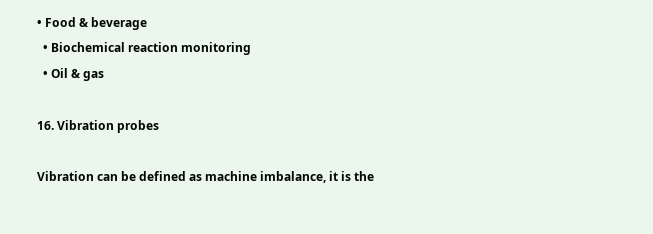• Food & beverage
  • Biochemical reaction monitoring
  • Oil & gas

16. Vibration probes

Vibration can be defined as machine imbalance, it is the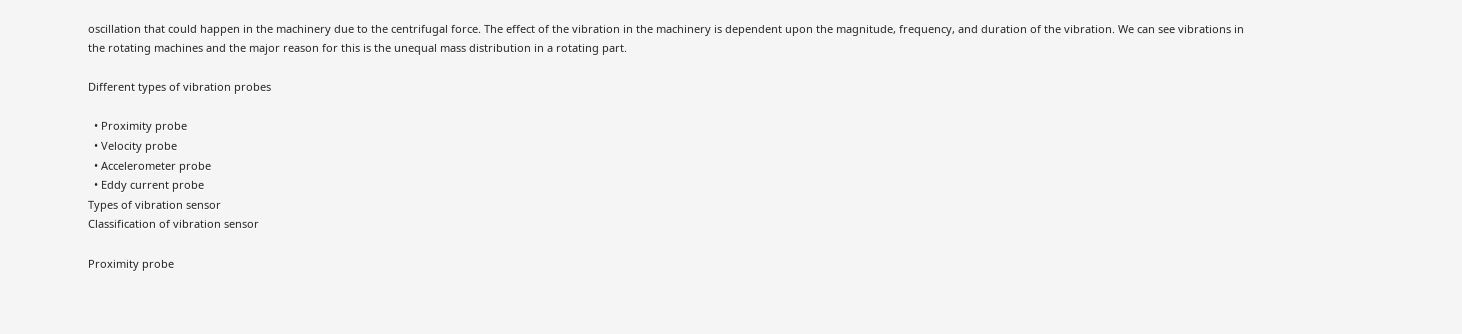oscillation that could happen in the machinery due to the centrifugal force. The effect of the vibration in the machinery is dependent upon the magnitude, frequency, and duration of the vibration. We can see vibrations in the rotating machines and the major reason for this is the unequal mass distribution in a rotating part.

Different types of vibration probes

  • Proximity probe
  • Velocity probe
  • Accelerometer probe
  • Eddy current probe
Types of vibration sensor
Classification of vibration sensor

Proximity probe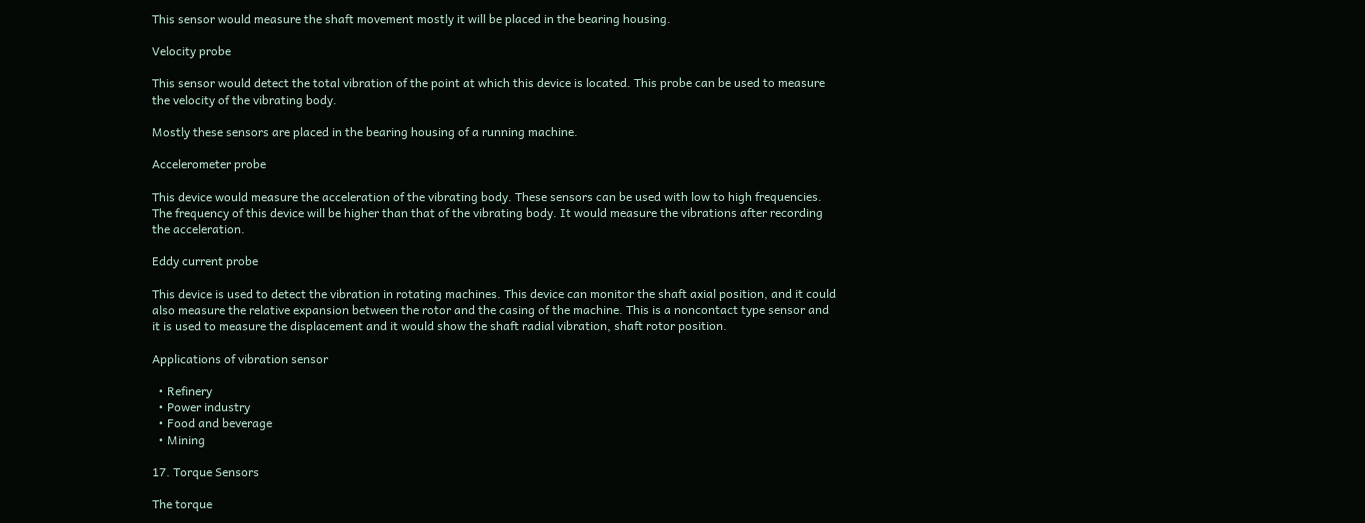This sensor would measure the shaft movement mostly it will be placed in the bearing housing.

Velocity probe

This sensor would detect the total vibration of the point at which this device is located. This probe can be used to measure the velocity of the vibrating body.

Mostly these sensors are placed in the bearing housing of a running machine.

Accelerometer probe

This device would measure the acceleration of the vibrating body. These sensors can be used with low to high frequencies. The frequency of this device will be higher than that of the vibrating body. It would measure the vibrations after recording the acceleration.

Eddy current probe

This device is used to detect the vibration in rotating machines. This device can monitor the shaft axial position, and it could also measure the relative expansion between the rotor and the casing of the machine. This is a noncontact type sensor and it is used to measure the displacement and it would show the shaft radial vibration, shaft rotor position.

Applications of vibration sensor

  • Refinery
  • Power industry
  • Food and beverage
  • Mining

17. Torque Sensors

The torque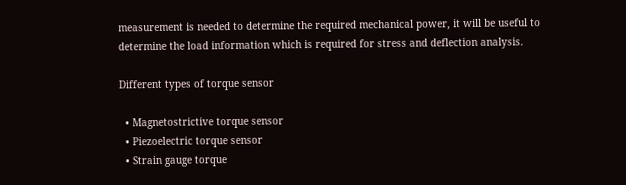measurement is needed to determine the required mechanical power, it will be useful to determine the load information which is required for stress and deflection analysis.

Different types of torque sensor

  • Magnetostrictive torque sensor
  • Piezoelectric torque sensor
  • Strain gauge torque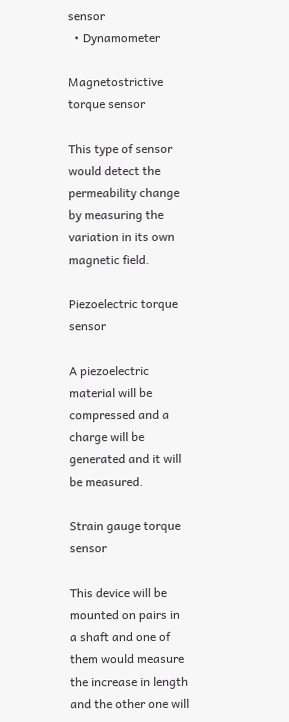sensor
  • Dynamometer

Magnetostrictive torque sensor

This type of sensor would detect the permeability change by measuring the variation in its own magnetic field.

Piezoelectric torque sensor

A piezoelectric material will be compressed and a charge will be generated and it will be measured.

Strain gauge torque sensor

This device will be mounted on pairs in a shaft and one of them would measure the increase in length and the other one will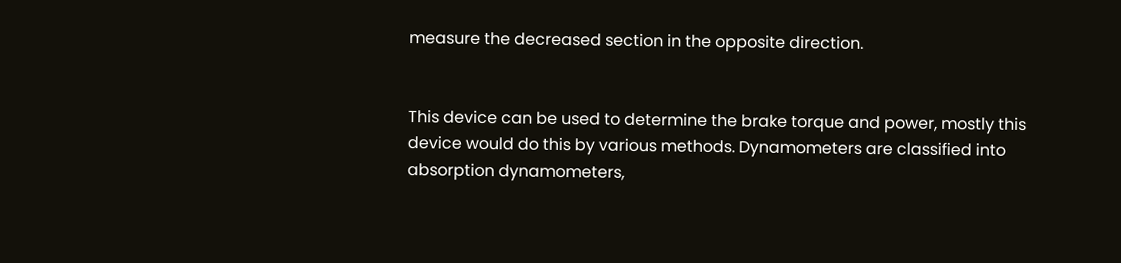measure the decreased section in the opposite direction.


This device can be used to determine the brake torque and power, mostly this device would do this by various methods. Dynamometers are classified into absorption dynamometers,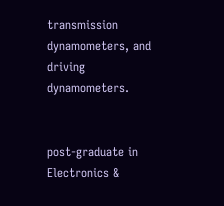transmission dynamometers, and driving dynamometers.


post-graduate in Electronics &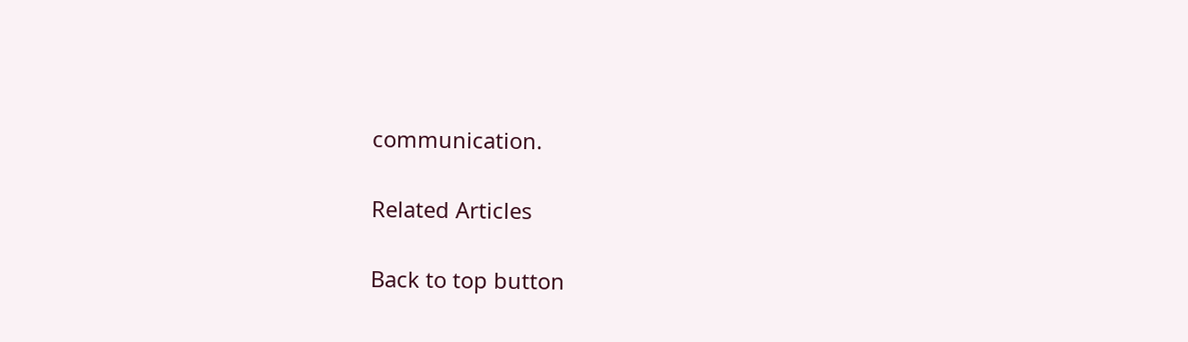communication.

Related Articles

Back to top button